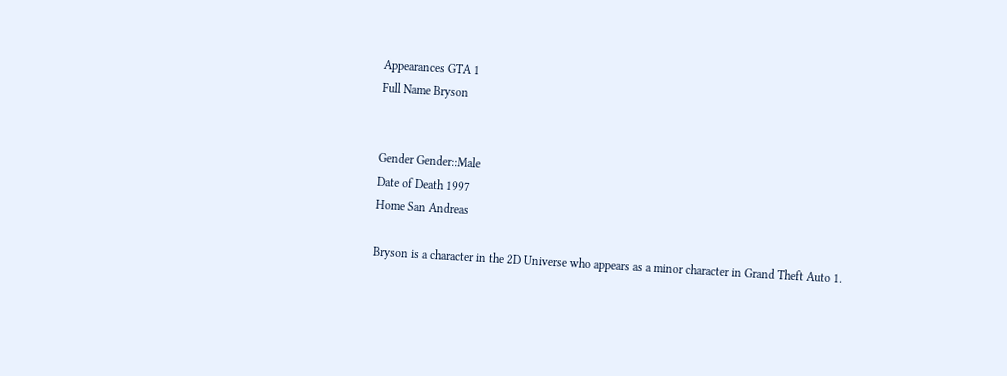Appearances GTA 1
Full Name Bryson


Gender Gender::Male
Date of Death 1997
Home San Andreas

Bryson is a character in the 2D Universe who appears as a minor character in Grand Theft Auto 1.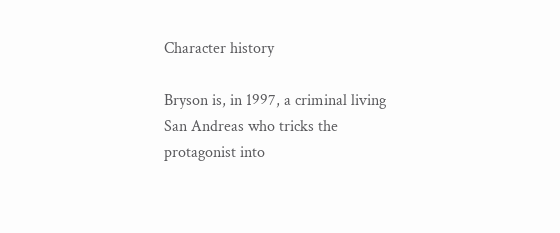Character history

Bryson is, in 1997, a criminal living San Andreas who tricks the protagonist into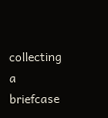collecting a briefcase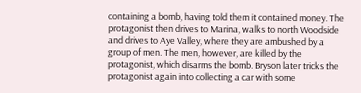containing a bomb, having told them it contained money. The protagonist then drives to Marina, walks to north Woodside and drives to Aye Valley, where they are ambushed by a group of men. The men, however, are killed by the protagonist, which disarms the bomb. Bryson later tricks the protagonist again into collecting a car with some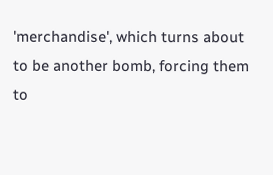'merchandise', which turns about to be another bomb, forcing them to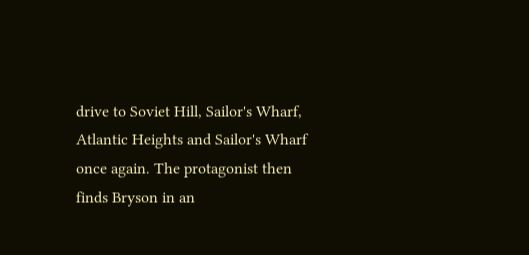drive to Soviet Hill, Sailor's Wharf, Atlantic Heights and Sailor's Wharf once again. The protagonist then finds Bryson in an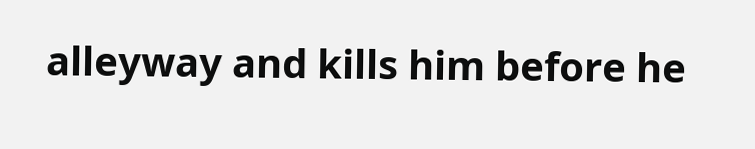alleyway and kills him before he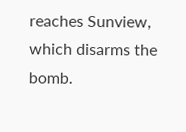reaches Sunview, which disarms the bomb.